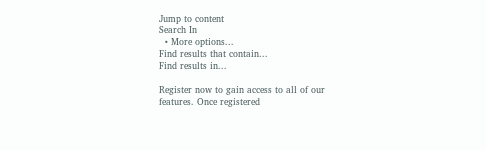Jump to content
Search In
  • More options...
Find results that contain...
Find results in...

Register now to gain access to all of our features. Once registered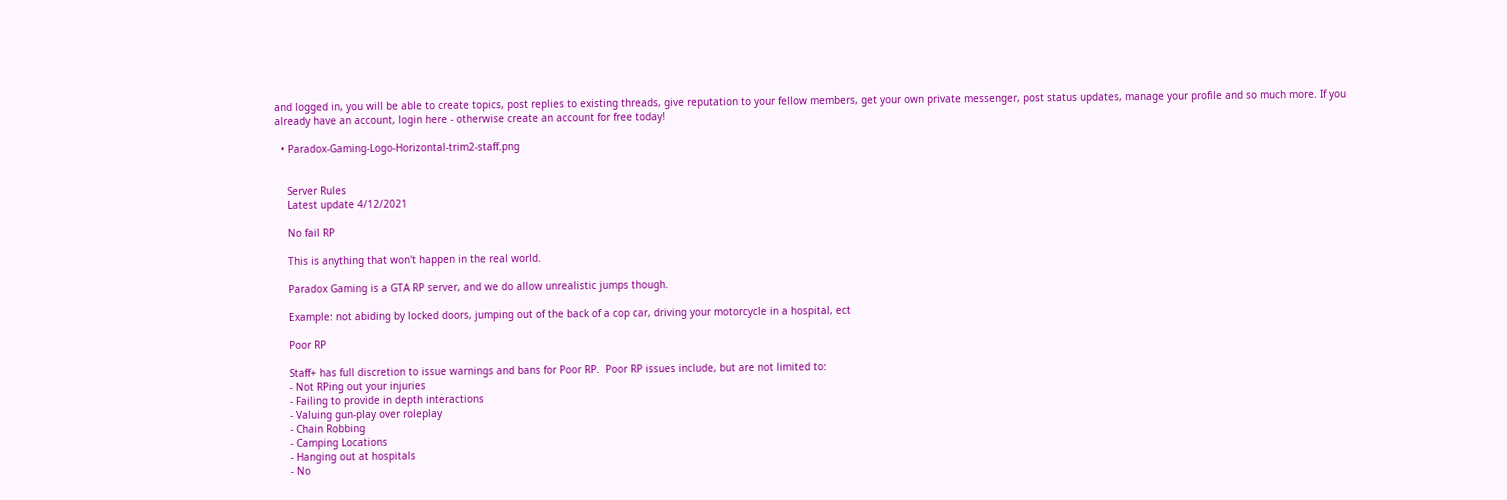and logged in, you will be able to create topics, post replies to existing threads, give reputation to your fellow members, get your own private messenger, post status updates, manage your profile and so much more. If you already have an account, login here - otherwise create an account for free today!

  • Paradox-Gaming-Logo-Horizontal-trim2-staff.png


    Server Rules
    Latest update 4/12/2021

    No fail RP

    This is anything that won't happen in the real world.

    Paradox Gaming is a GTA RP server, and we do allow unrealistic jumps though.

    Example: not abiding by locked doors, jumping out of the back of a cop car, driving your motorcycle in a hospital, ect

    Poor RP

    Staff+ has full discretion to issue warnings and bans for Poor RP.  Poor RP issues include, but are not limited to:
    - Not RPing out your injuries
    - Failing to provide in depth interactions
    - Valuing gun-play over roleplay
    - Chain Robbing
    - Camping Locations
    - Hanging out at hospitals
    - No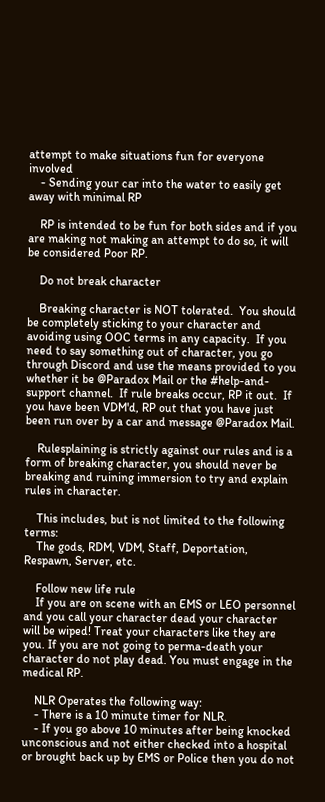attempt to make situations fun for everyone involved
    - Sending your car into the water to easily get away with minimal RP

    RP is intended to be fun for both sides and if you are making not making an attempt to do so, it will be considered Poor RP.

    Do not break character

    Breaking character is NOT tolerated.  You should be completely sticking to your character and avoiding using OOC terms in any capacity.  If you need to say something out of character, you go through Discord and use the means provided to you whether it be @Paradox Mail or the #help-and-support channel.  If rule breaks occur, RP it out.  If you have been VDM'd, RP out that you have just been run over by a car and message @Paradox Mail.

    Rulesplaining is strictly against our rules and is a form of breaking character, you should never be breaking and ruining immersion to try and explain rules in character.

    This includes, but is not limited to the following terms:
    The gods, RDM, VDM, Staff, Deportation, Respawn, Server, etc.

    Follow new life rule
    If you are on scene with an EMS or LEO personnel and you call your character dead your character will be wiped! Treat your characters like they are you. If you are not going to perma-death your character do not play dead. You must engage in the medical RP.

    NLR Operates the following way:
    - There is a 10 minute timer for NLR.
    - If you go above 10 minutes after being knocked unconscious and not either checked into a hospital or brought back up by EMS or Police then you do not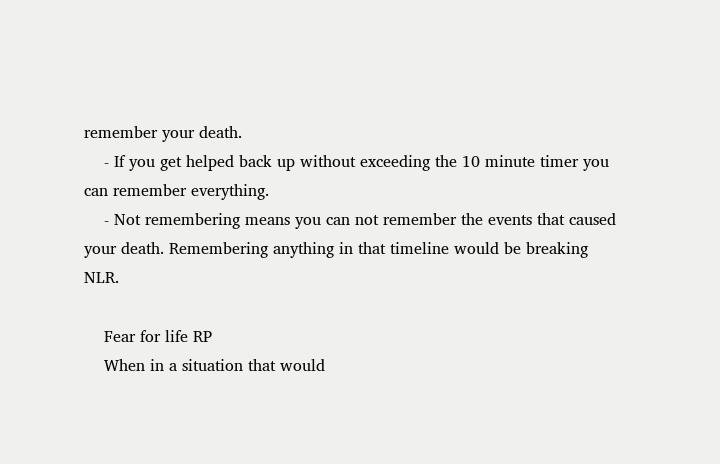remember your death.
    - If you get helped back up without exceeding the 10 minute timer you can remember everything.
    - Not remembering means you can not remember the events that caused your death. Remembering anything in that timeline would be breaking NLR.

    Fear for life RP
    When in a situation that would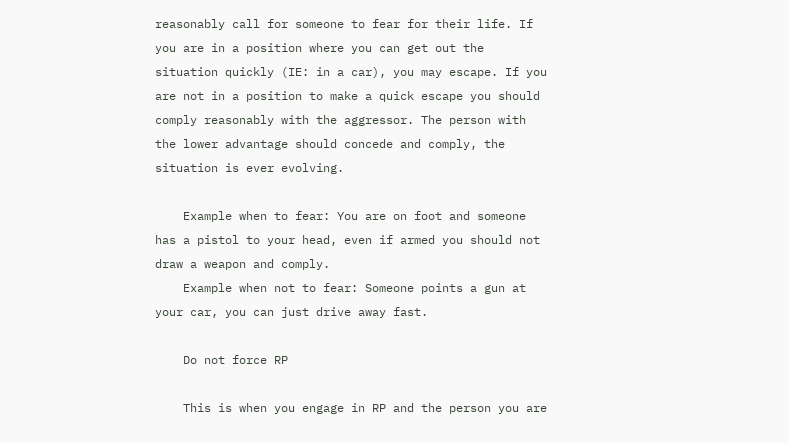reasonably call for someone to fear for their life. If you are in a position where you can get out the situation quickly (IE: in a car), you may escape. If you are not in a position to make a quick escape you should comply reasonably with the aggressor. The person with the lower advantage should concede and comply, the situation is ever evolving.

    Example when to fear: You are on foot and someone has a pistol to your head, even if armed you should not draw a weapon and comply.
    Example when not to fear: Someone points a gun at your car, you can just drive away fast.

    Do not force RP

    This is when you engage in RP and the person you are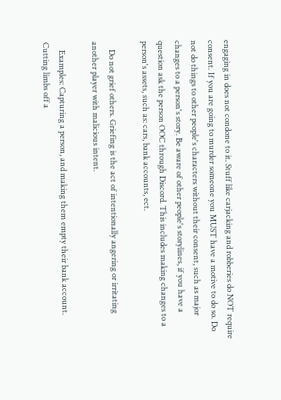engaging in does not condone to it. Stuff like carjacking and robberies do NOT require consent. If you are going to murder someone you MUST have a motive to do so. Do not do things to other people's characters without their consent, such as major changes to a person's story. Be aware of other people's storylines, if you have a question ask the person OOC through Discord. This includes making changes to a person's assets, such as: cars, bank accounts, ect.

    Do not grief others. Griefing is the act of intentionally angering or irritating another player with malicious intent.

    Examples: Capturing a person, and making them empty their bank account. Cutting limbs off a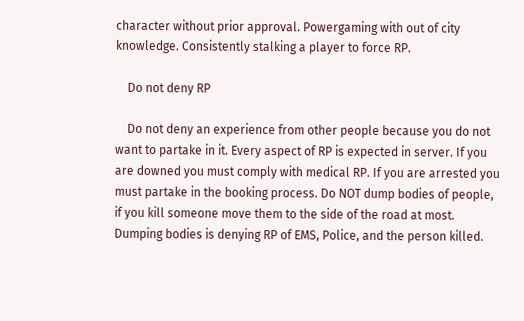character without prior approval. Powergaming with out of city knowledge. Consistently stalking a player to force RP.

    Do not deny RP

    Do not deny an experience from other people because you do not want to partake in it. Every aspect of RP is expected in server. If you are downed you must comply with medical RP. If you are arrested you must partake in the booking process. Do NOT dump bodies of people, if you kill someone move them to the side of the road at most. Dumping bodies is denying RP of EMS, Police, and the person killed.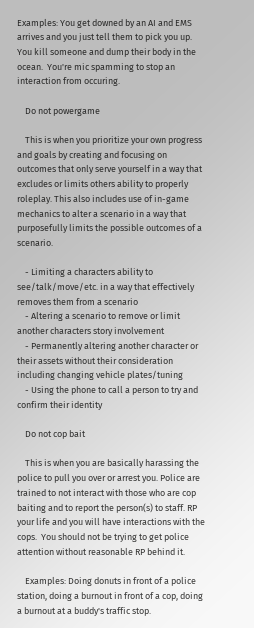Examples: You get downed by an AI and EMS arrives and you just tell them to pick you up. You kill someone and dump their body in the ocean.  You're mic spamming to stop an interaction from occuring.

    Do not powergame

    This is when you prioritize your own progress and goals by creating and focusing on outcomes that only serve yourself in a way that excludes or limits others ability to properly roleplay. This also includes use of in-game mechanics to alter a scenario in a way that purposefully limits the possible outcomes of a scenario.

    - Limiting a characters ability to see/talk/move/etc. in a way that effectively removes them from a scenario
    - Altering a scenario to remove or limit another characters story involvement
    - Permanently altering another character or their assets without their consideration including changing vehicle plates/tuning
    - Using the phone to call a person to try and confirm their identity

    Do not cop bait

    This is when you are basically harassing the police to pull you over or arrest you. Police are trained to not interact with those who are cop baiting and to report the person(s) to staff. RP your life and you will have interactions with the cops.  You should not be trying to get police attention without reasonable RP behind it.

    Examples: Doing donuts in front of a police station, doing a burnout in front of a cop, doing a burnout at a buddy's traffic stop.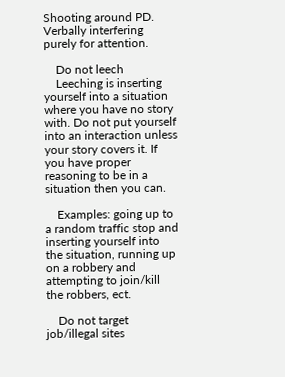Shooting around PD.  Verbally interfering purely for attention.

    Do not leech
    Leeching is inserting yourself into a situation where you have no story with. Do not put yourself into an interaction unless your story covers it. If you have proper reasoning to be in a situation then you can.

    Examples: going up to a random traffic stop and inserting yourself into the situation, running up on a robbery and attempting to join/kill the robbers, ect.

    Do not target job/illegal sites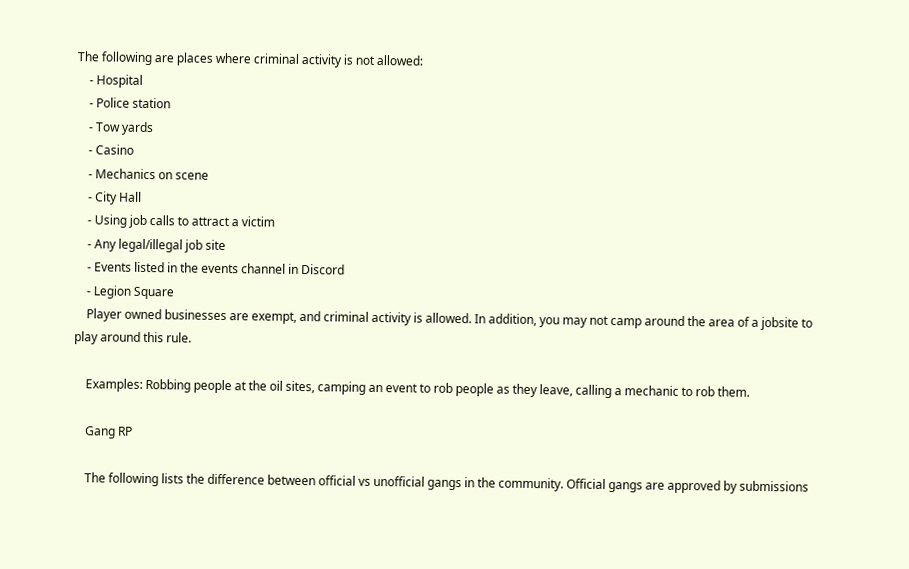The following are places where criminal activity is not allowed:
    - Hospital
    - Police station
    - Tow yards
    - Casino
    - Mechanics on scene
    - City Hall
    - Using job calls to attract a victim
    - Any legal/illegal job site
    - Events listed in the events channel in Discord
    - Legion Square
    Player owned businesses are exempt, and criminal activity is allowed. In addition, you may not camp around the area of a jobsite to play around this rule.

    Examples: Robbing people at the oil sites, camping an event to rob people as they leave, calling a mechanic to rob them.

    Gang RP

    The following lists the difference between official vs unofficial gangs in the community. Official gangs are approved by submissions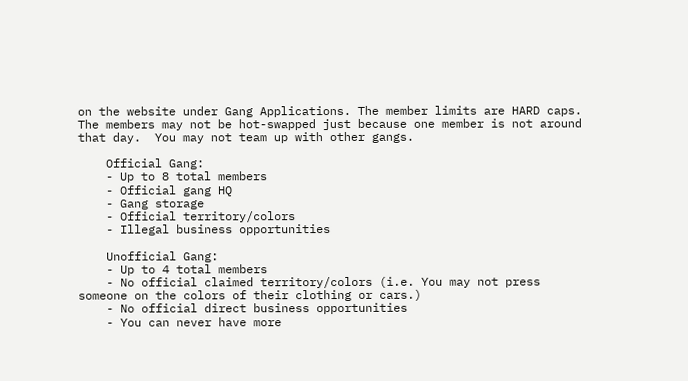on the website under Gang Applications. The member limits are HARD caps.  The members may not be hot-swapped just because one member is not around that day.  You may not team up with other gangs.

    Official Gang:
    - Up to 8 total members
    - Official gang HQ
    - Gang storage
    - Official territory/colors
    - Illegal business opportunities

    Unofficial Gang:
    - Up to 4 total members
    - No official claimed territory/colors (i.e. You may not press someone on the colors of their clothing or cars.)
    - No official direct business opportunities
    - You can never have more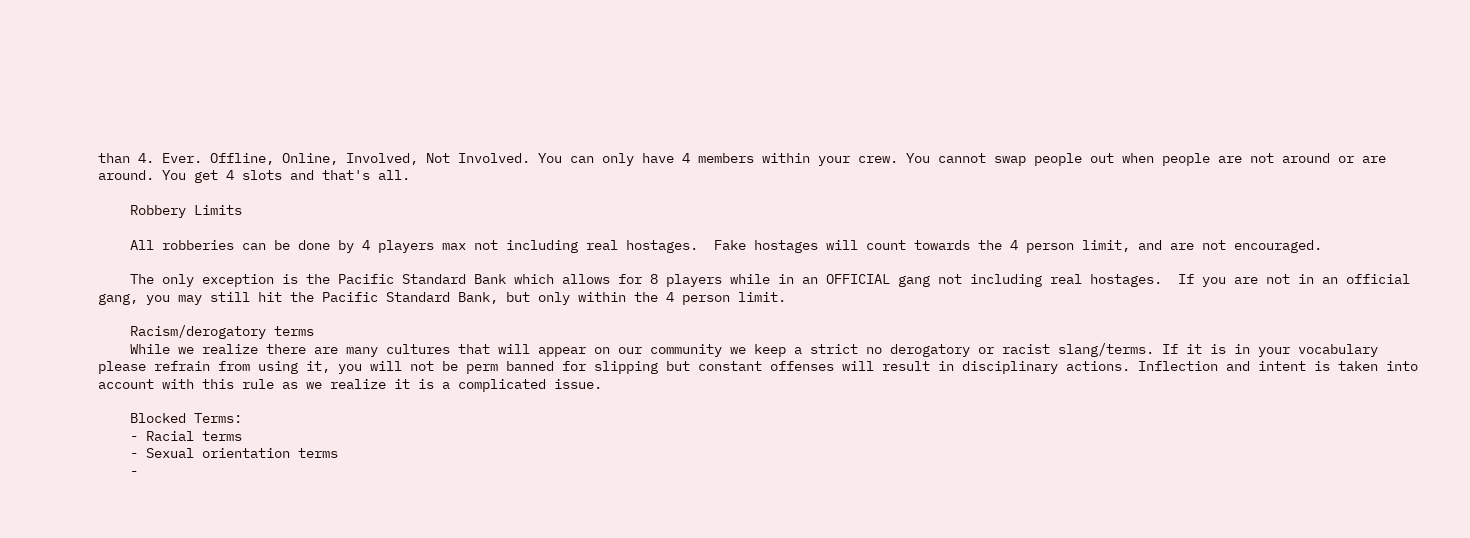than 4. Ever. Offline, Online, Involved, Not Involved. You can only have 4 members within your crew. You cannot swap people out when people are not around or are around. You get 4 slots and that's all.

    Robbery Limits

    All robberies can be done by 4 players max not including real hostages.  Fake hostages will count towards the 4 person limit, and are not encouraged.

    The only exception is the Pacific Standard Bank which allows for 8 players while in an OFFICIAL gang not including real hostages.  If you are not in an official gang, you may still hit the Pacific Standard Bank, but only within the 4 person limit.

    Racism/derogatory terms
    While we realize there are many cultures that will appear on our community we keep a strict no derogatory or racist slang/terms. If it is in your vocabulary please refrain from using it, you will not be perm banned for slipping but constant offenses will result in disciplinary actions. Inflection and intent is taken into account with this rule as we realize it is a complicated issue.

    Blocked Terms:
    - Racial terms
    - Sexual orientation terms
    -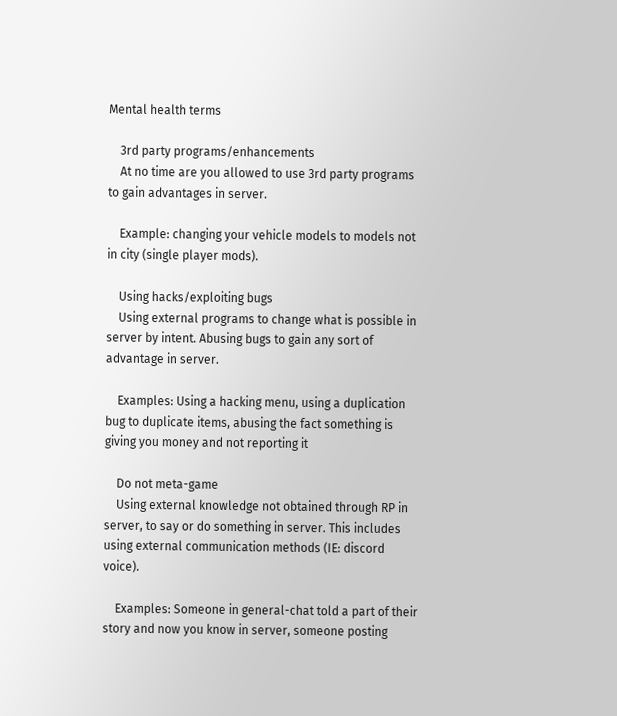Mental health terms

    3rd party programs/enhancements
    At no time are you allowed to use 3rd party programs to gain advantages in server.

    Example: changing your vehicle models to models not in city (single player mods).

    Using hacks/exploiting bugs
    Using external programs to change what is possible in server by intent. Abusing bugs to gain any sort of advantage in server.

    Examples: Using a hacking menu, using a duplication bug to duplicate items, abusing the fact something is giving you money and not reporting it

    Do not meta-game
    Using external knowledge not obtained through RP in server, to say or do something in server. This includes using external communication methods (IE: discord voice).

    Examples: Someone in general-chat told a part of their story and now you know in server, someone posting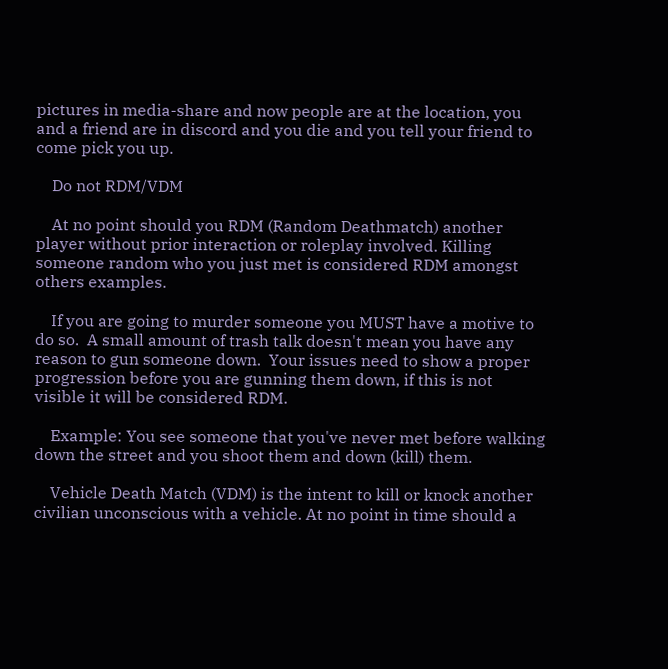pictures in media-share and now people are at the location, you and a friend are in discord and you die and you tell your friend to come pick you up.

    Do not RDM/VDM

    At no point should you RDM (Random Deathmatch) another player without prior interaction or roleplay involved. Killing someone random who you just met is considered RDM amongst others examples.

    If you are going to murder someone you MUST have a motive to do so.  A small amount of trash talk doesn't mean you have any reason to gun someone down.  Your issues need to show a proper progression before you are gunning them down, if this is not visible it will be considered RDM.

    Example: You see someone that you've never met before walking down the street and you shoot them and down (kill) them.

    Vehicle Death Match (VDM) is the intent to kill or knock another civilian unconscious with a vehicle. At no point in time should a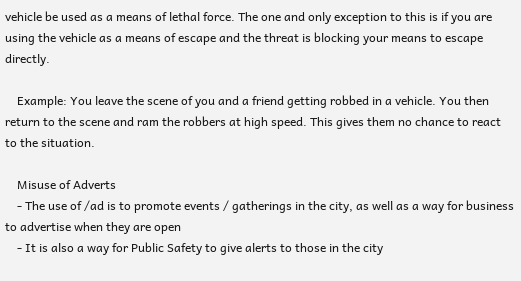vehicle be used as a means of lethal force. The one and only exception to this is if you are using the vehicle as a means of escape and the threat is blocking your means to escape directly.

    Example: You leave the scene of you and a friend getting robbed in a vehicle. You then return to the scene and ram the robbers at high speed. This gives them no chance to react to the situation.

    Misuse of Adverts
    - The use of /ad is to promote events / gatherings in the city, as well as a way for business to advertise when they are open
    - It is also a way for Public Safety to give alerts to those in the city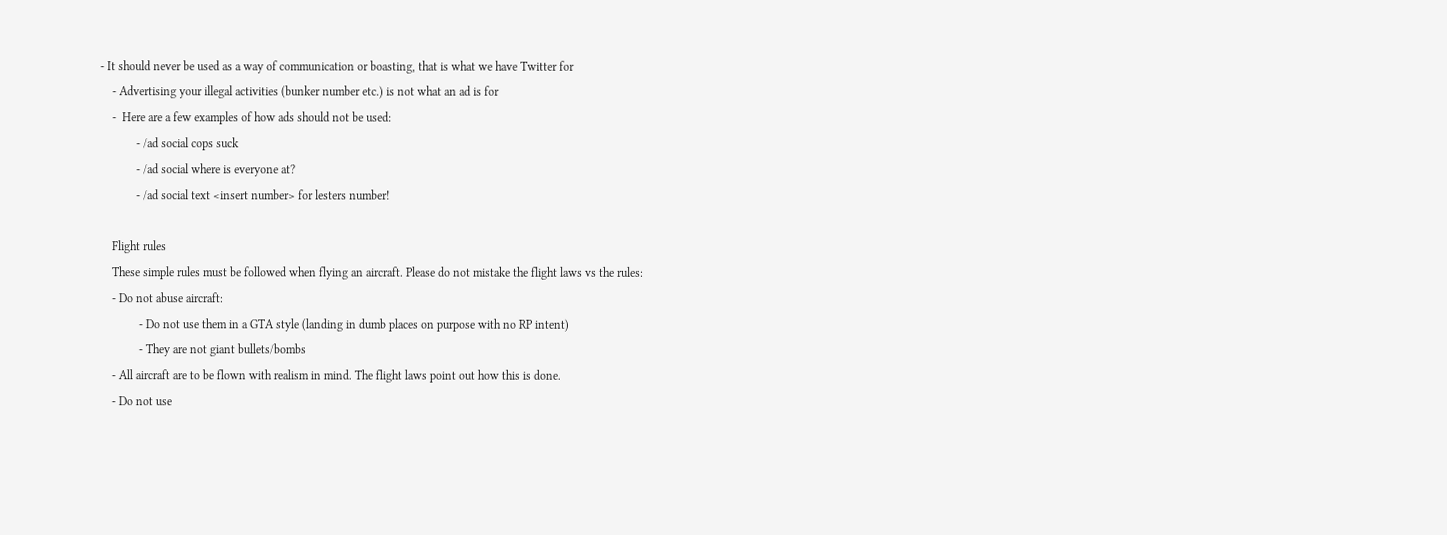- It should never be used as a way of communication or boasting, that is what we have Twitter for
    - Advertising your illegal activities (bunker number etc.) is not what an ad is for
    -  Here are a few examples of how ads should not be used:
            - /ad social cops suck
            - /ad social where is everyone at?
            - /ad social text <insert number> for lesters number!

    Flight rules
    These simple rules must be followed when flying an aircraft. Please do not mistake the flight laws vs the rules:
    - Do not abuse aircraft:
             - Do not use them in a GTA style (landing in dumb places on purpose with no RP intent)
             - They are not giant bullets/bombs
    - All aircraft are to be flown with realism in mind. The flight laws point out how this is done.
    - Do not use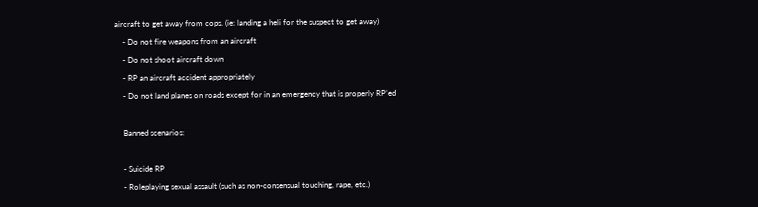aircraft to get away from cops. (ie: landing a heli for the suspect to get away)
    - Do not fire weapons from an aircraft
    - Do not shoot aircraft down
    - RP an aircraft accident appropriately
    - Do not land planes on roads except for in an emergency that is properly RP’ed

    Banned scenarios:

    - Suicide RP
    - Roleplaying sexual assault (such as non-consensual touching, rape, etc.)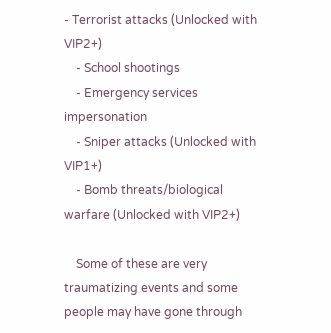- Terrorist attacks (Unlocked with VIP2+)
    - School shootings
    - Emergency services impersonation
    - Sniper attacks (Unlocked with VIP1+)
    - Bomb threats/biological warfare (Unlocked with VIP2+)

    Some of these are very traumatizing events and some people may have gone through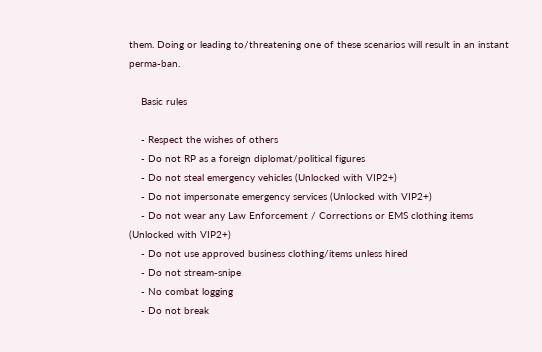them. Doing or leading to/threatening one of these scenarios will result in an instant perma-ban.

    Basic rules

    - Respect the wishes of others
    - Do not RP as a foreign diplomat/political figures
    - Do not steal emergency vehicles (Unlocked with VIP2+)
    - Do not impersonate emergency services (Unlocked with VIP2+)
    - Do not wear any Law Enforcement / Corrections or EMS clothing items (Unlocked with VIP2+)
    - Do not use approved business clothing/items unless hired
    - Do not stream-snipe
    - No combat logging
    - Do not break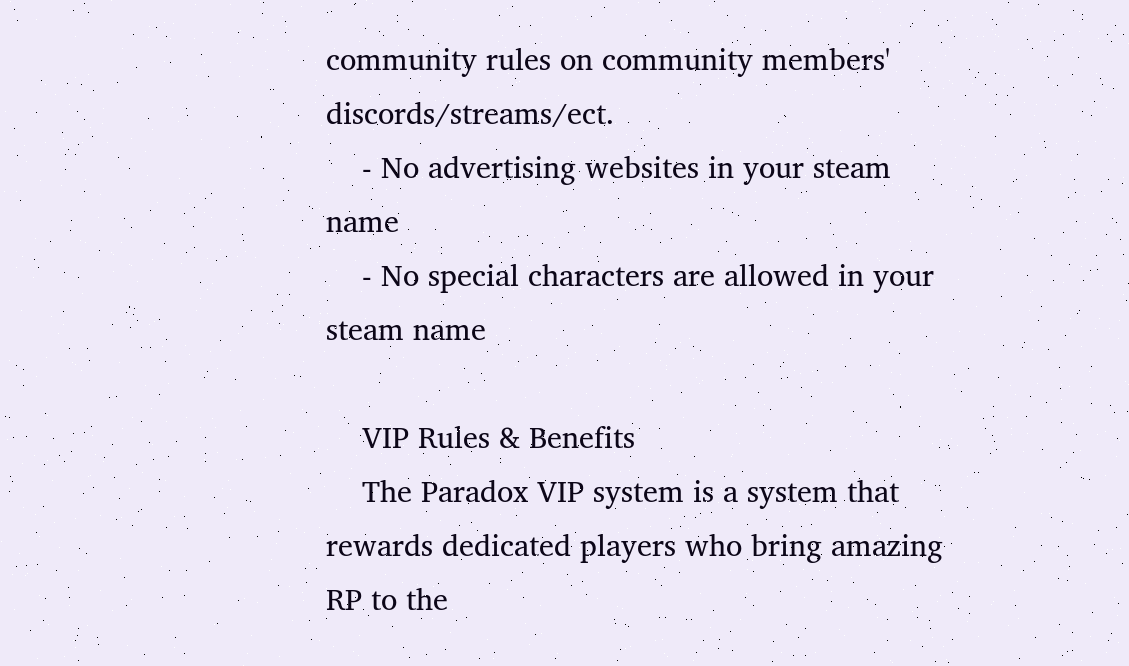community rules on community members' discords/streams/ect.
    - No advertising websites in your steam name
    - No special characters are allowed in your steam name

    VIP Rules & Benefits
    The Paradox VIP system is a system that rewards dedicated players who bring amazing RP to the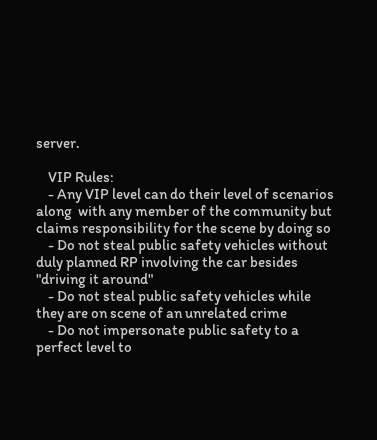server.

    VIP Rules:
    - Any VIP level can do their level of scenarios along  with any member of the community but claims responsibility for the scene by doing so
    - Do not steal public safety vehicles without duly planned RP involving the car besides "driving it around"
    - Do not steal public safety vehicles while they are on scene of an unrelated crime
    - Do not impersonate public safety to a perfect level to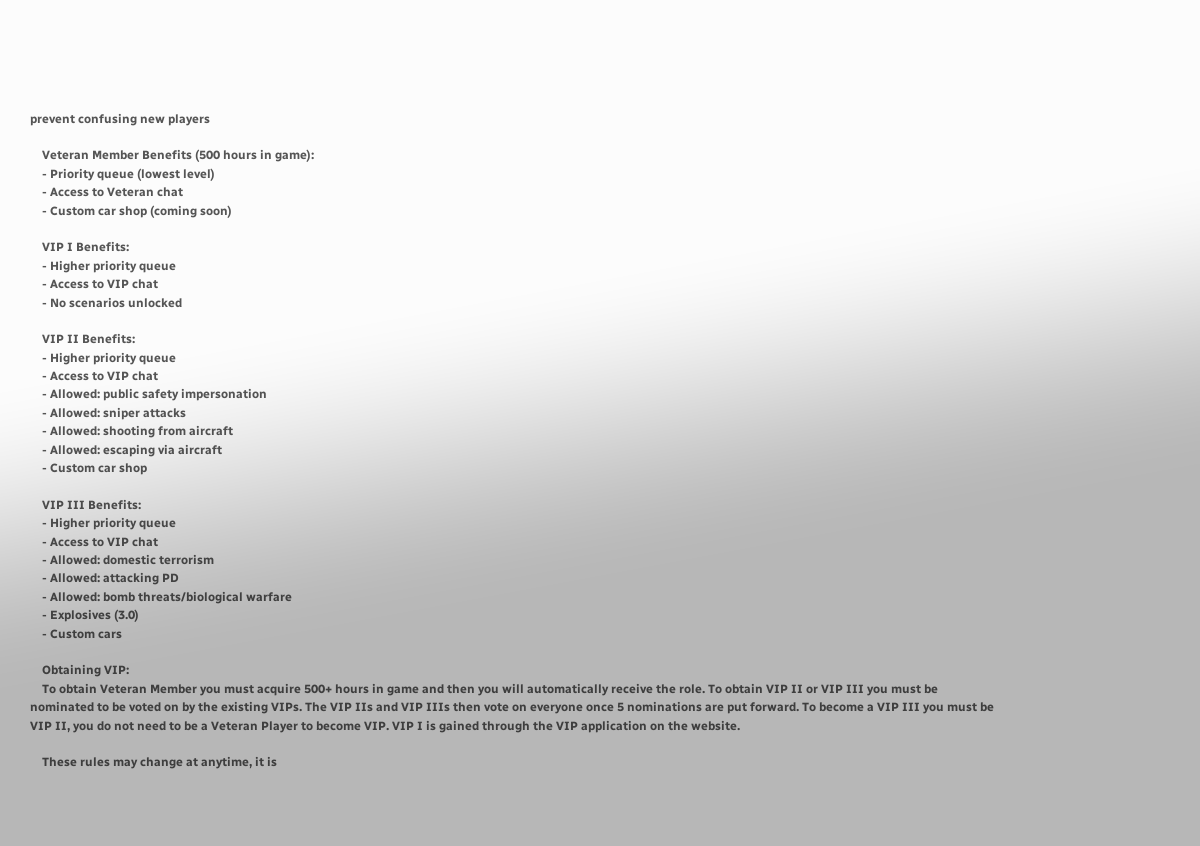prevent confusing new players

    Veteran Member Benefits (500 hours in game):
    - Priority queue (lowest level)
    - Access to Veteran chat
    - Custom car shop (coming soon)

    VIP I Benefits:
    - Higher priority queue
    - Access to VIP chat
    - No scenarios unlocked

    VIP II Benefits:
    - Higher priority queue
    - Access to VIP chat
    - Allowed: public safety impersonation
    - Allowed: sniper attacks
    - Allowed: shooting from aircraft
    - Allowed: escaping via aircraft
    - Custom car shop

    VIP III Benefits:
    - Higher priority queue
    - Access to VIP chat
    - Allowed: domestic terrorism
    - Allowed: attacking PD
    - Allowed: bomb threats/biological warfare
    - Explosives (3.0)
    - Custom cars

    Obtaining VIP:
    To obtain Veteran Member you must acquire 500+ hours in game and then you will automatically receive the role. To obtain VIP II or VIP III you must be nominated to be voted on by the existing VIPs. The VIP IIs and VIP IIIs then vote on everyone once 5 nominations are put forward. To become a VIP III you must be VIP II, you do not need to be a Veteran Player to become VIP. VIP I is gained through the VIP application on the website.

    These rules may change at anytime, it is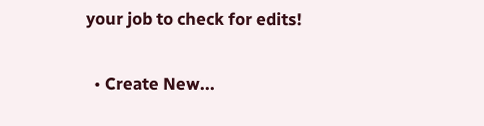your job to check for edits!

  • Create New...